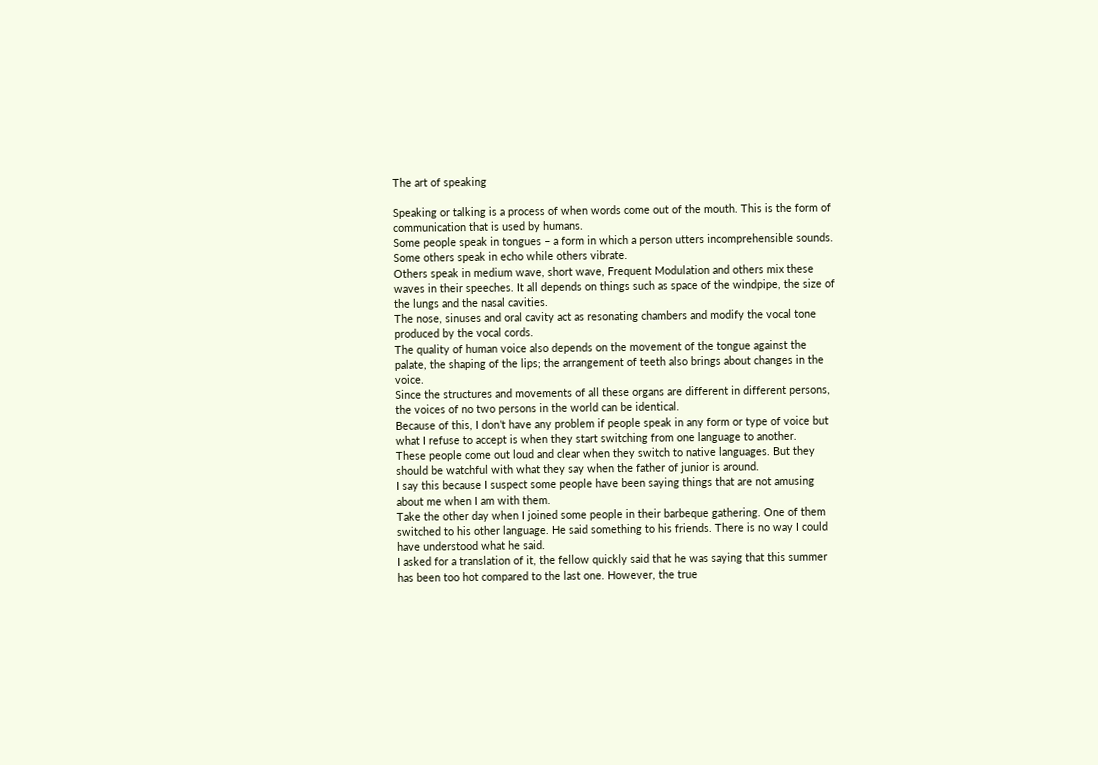The art of speaking

Speaking or talking is a process of when words come out of the mouth. This is the form of communication that is used by humans.
Some people speak in tongues – a form in which a person utters incomprehensible sounds. Some others speak in echo while others vibrate.
Others speak in medium wave, short wave, Frequent Modulation and others mix these waves in their speeches. It all depends on things such as space of the windpipe, the size of the lungs and the nasal cavities.
The nose, sinuses and oral cavity act as resonating chambers and modify the vocal tone produced by the vocal cords.
The quality of human voice also depends on the movement of the tongue against the palate, the shaping of the lips; the arrangement of teeth also brings about changes in the voice.
Since the structures and movements of all these organs are different in different persons, the voices of no two persons in the world can be identical.
Because of this, I don’t have any problem if people speak in any form or type of voice but what I refuse to accept is when they start switching from one language to another.
These people come out loud and clear when they switch to native languages. But they should be watchful with what they say when the father of junior is around.
I say this because I suspect some people have been saying things that are not amusing about me when I am with them.
Take the other day when I joined some people in their barbeque gathering. One of them switched to his other language. He said something to his friends. There is no way I could have understood what he said.
I asked for a translation of it, the fellow quickly said that he was saying that this summer has been too hot compared to the last one. However, the true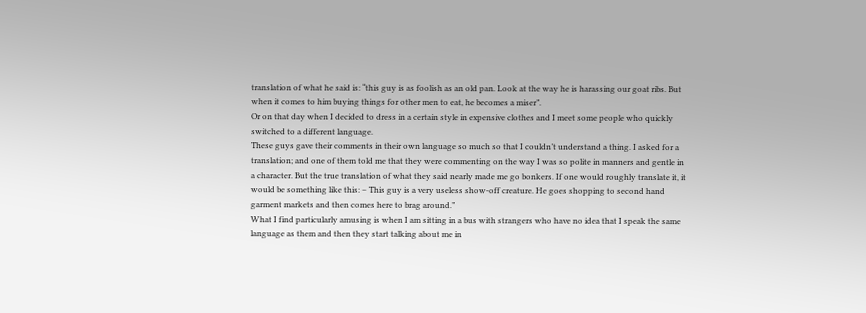translation of what he said is: “this guy is as foolish as an old pan. Look at the way he is harassing our goat ribs. But when it comes to him buying things for other men to eat, he becomes a miser”.
Or on that day when I decided to dress in a certain style in expensive clothes and I meet some people who quickly switched to a different language.
These guys gave their comments in their own language so much so that I couldn’t understand a thing. I asked for a translation; and one of them told me that they were commenting on the way I was so polite in manners and gentle in a character. But the true translation of what they said nearly made me go bonkers. If one would roughly translate it, it would be something like this: – This guy is a very useless show-off creature. He goes shopping to second hand garment markets and then comes here to brag around.”
What I find particularly amusing is when I am sitting in a bus with strangers who have no idea that I speak the same language as them and then they start talking about me in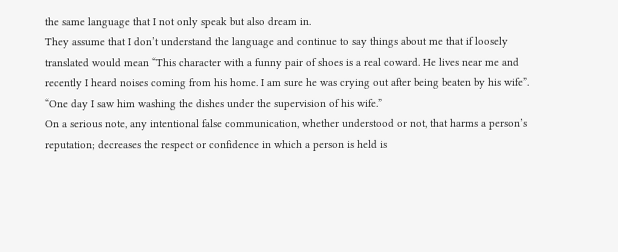the same language that I not only speak but also dream in.
They assume that I don’t understand the language and continue to say things about me that if loosely translated would mean “This character with a funny pair of shoes is a real coward. He lives near me and recently I heard noises coming from his home. I am sure he was crying out after being beaten by his wife”. “One day I saw him washing the dishes under the supervision of his wife.”
On a serious note, any intentional false communication, whether understood or not, that harms a person’s reputation; decreases the respect or confidence in which a person is held is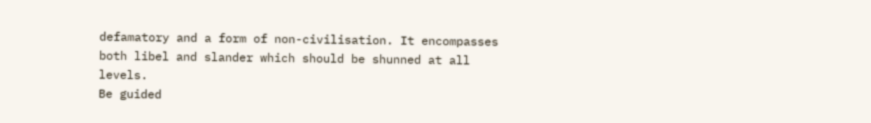defamatory and a form of non-civilisation. It encompasses both libel and slander which should be shunned at all levels.
Be guided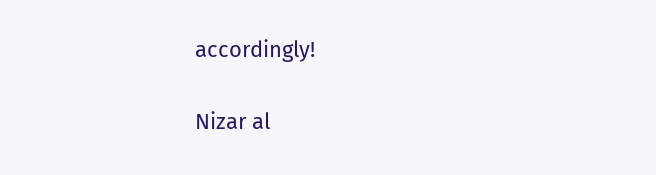accordingly!

Nizar al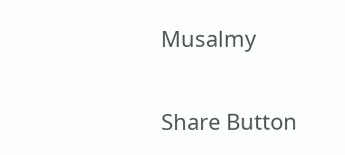Musalmy

Share Button